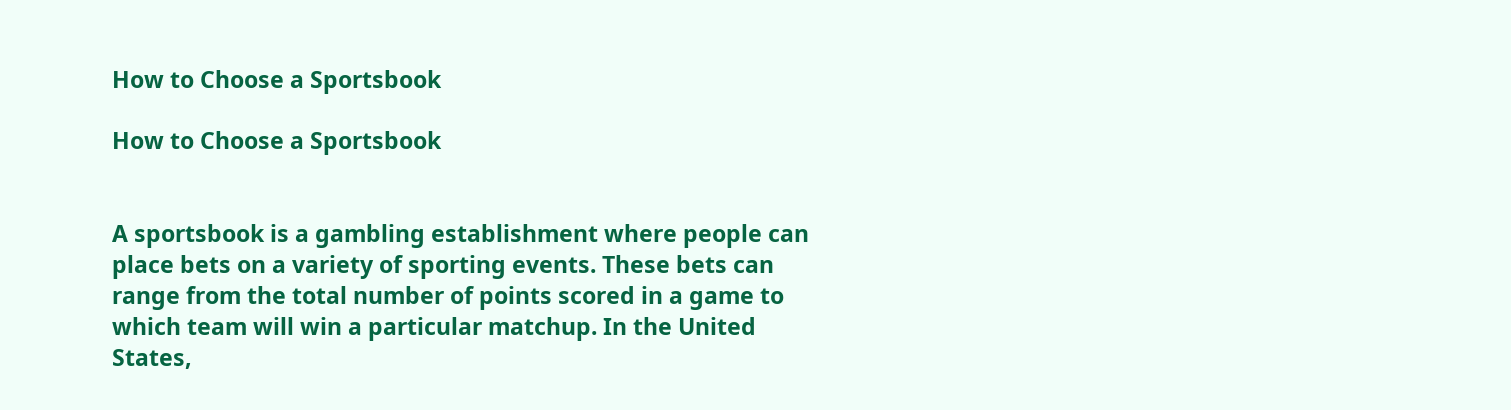How to Choose a Sportsbook

How to Choose a Sportsbook


A sportsbook is a gambling establishment where people can place bets on a variety of sporting events. These bets can range from the total number of points scored in a game to which team will win a particular matchup. In the United States,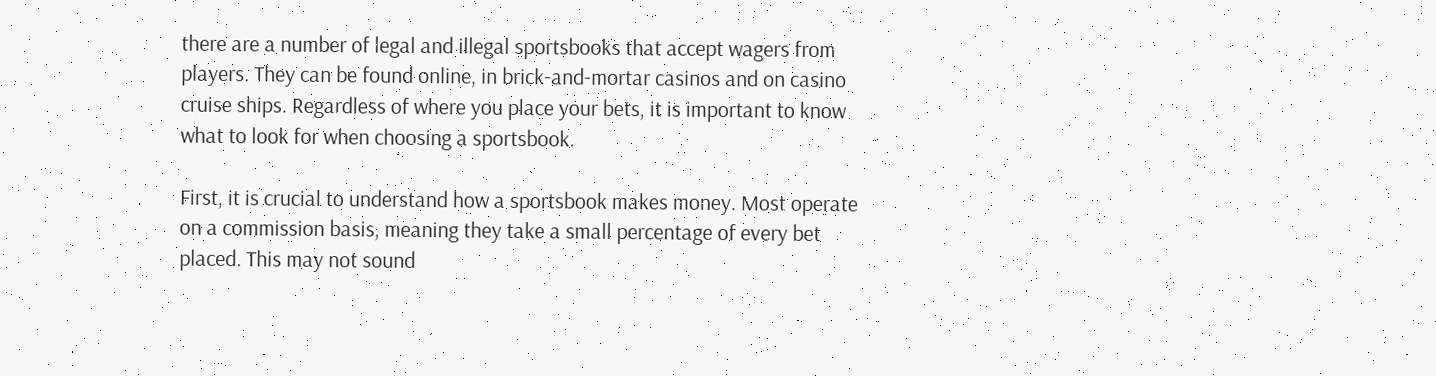there are a number of legal and illegal sportsbooks that accept wagers from players. They can be found online, in brick-and-mortar casinos and on casino cruise ships. Regardless of where you place your bets, it is important to know what to look for when choosing a sportsbook.

First, it is crucial to understand how a sportsbook makes money. Most operate on a commission basis, meaning they take a small percentage of every bet placed. This may not sound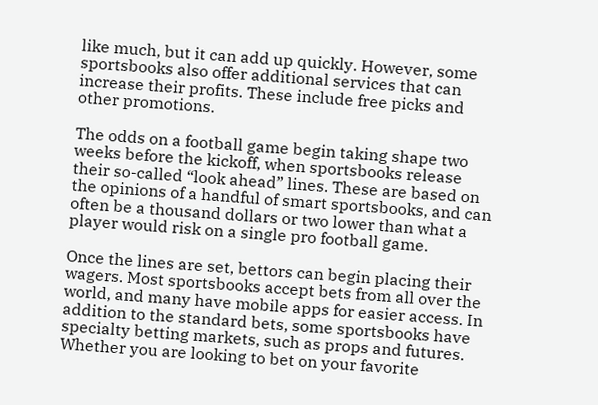like much, but it can add up quickly. However, some sportsbooks also offer additional services that can increase their profits. These include free picks and other promotions.

The odds on a football game begin taking shape two weeks before the kickoff, when sportsbooks release their so-called “look ahead” lines. These are based on the opinions of a handful of smart sportsbooks, and can often be a thousand dollars or two lower than what a player would risk on a single pro football game.

Once the lines are set, bettors can begin placing their wagers. Most sportsbooks accept bets from all over the world, and many have mobile apps for easier access. In addition to the standard bets, some sportsbooks have specialty betting markets, such as props and futures. Whether you are looking to bet on your favorite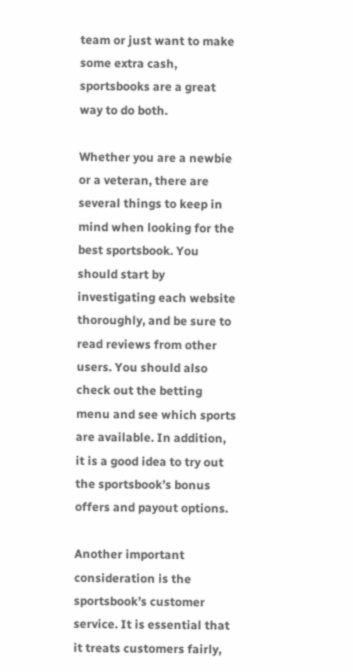team or just want to make some extra cash, sportsbooks are a great way to do both.

Whether you are a newbie or a veteran, there are several things to keep in mind when looking for the best sportsbook. You should start by investigating each website thoroughly, and be sure to read reviews from other users. You should also check out the betting menu and see which sports are available. In addition, it is a good idea to try out the sportsbook’s bonus offers and payout options.

Another important consideration is the sportsbook’s customer service. It is essential that it treats customers fairly,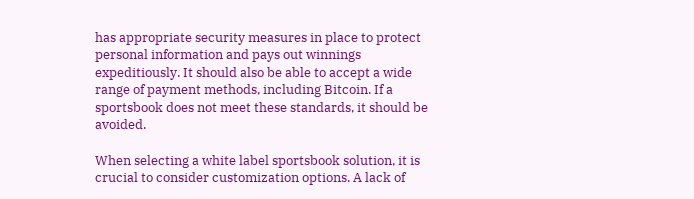has appropriate security measures in place to protect personal information and pays out winnings expeditiously. It should also be able to accept a wide range of payment methods, including Bitcoin. If a sportsbook does not meet these standards, it should be avoided.

When selecting a white label sportsbook solution, it is crucial to consider customization options. A lack of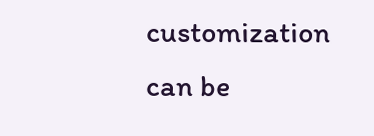customization can be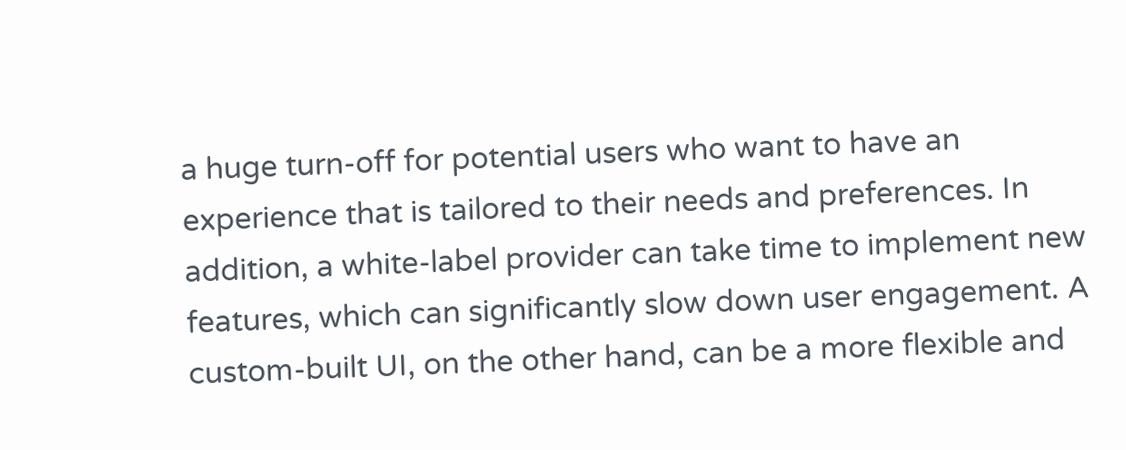a huge turn-off for potential users who want to have an experience that is tailored to their needs and preferences. In addition, a white-label provider can take time to implement new features, which can significantly slow down user engagement. A custom-built UI, on the other hand, can be a more flexible and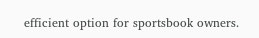efficient option for sportsbook owners.